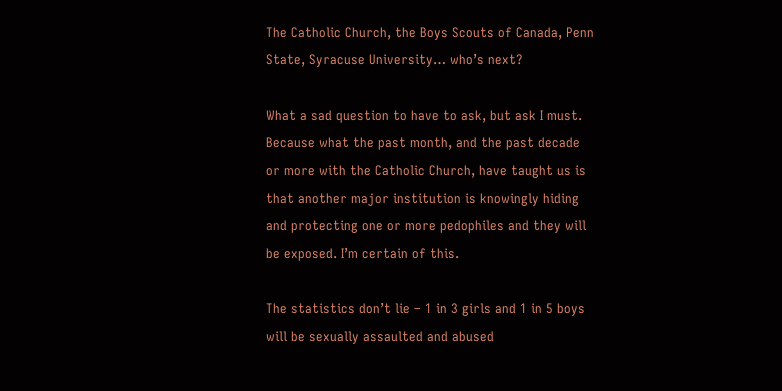The Catholic Church, the Boys Scouts of Canada, Penn State, Syracuse University… who’s next?

What a sad question to have to ask, but ask I must. Because what the past month, and the past decade or more with the Catholic Church, have taught us is that another major institution is knowingly hiding and protecting one or more pedophiles and they will be exposed. I’m certain of this.

The statistics don’t lie – 1 in 3 girls and 1 in 5 boys will be sexually assaulted and abused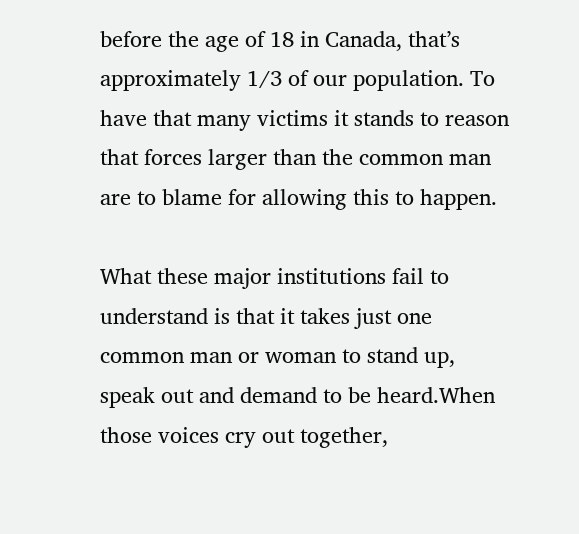before the age of 18 in Canada, that’s approximately 1/3 of our population. To have that many victims it stands to reason that forces larger than the common man are to blame for allowing this to happen.

What these major institutions fail to understand is that it takes just one common man or woman to stand up, speak out and demand to be heard.When those voices cry out together,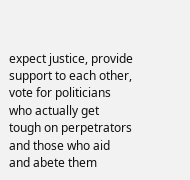expect justice, provide support to each other, vote for politicians who actually get tough on perpetrators and those who aid and abete them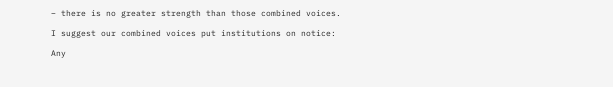– there is no greater strength than those combined voices.

I suggest our combined voices put institutions on notice:

Any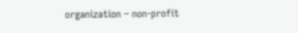organization – non-profit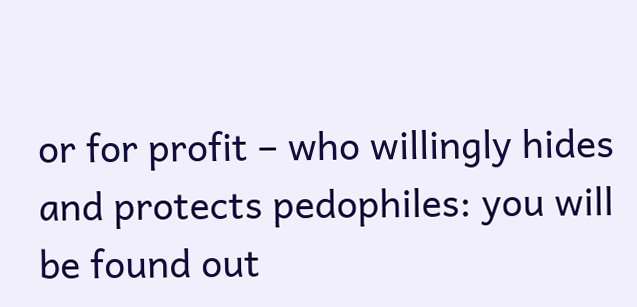or for profit – who willingly hides and protects pedophiles: you will be found out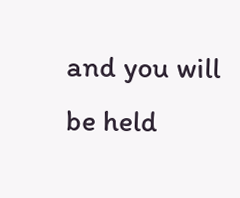and you will be held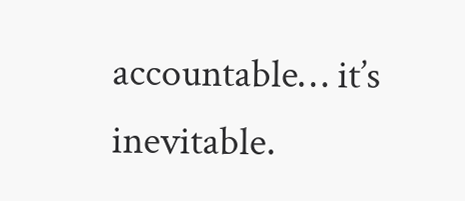accountable… it’s inevitable.